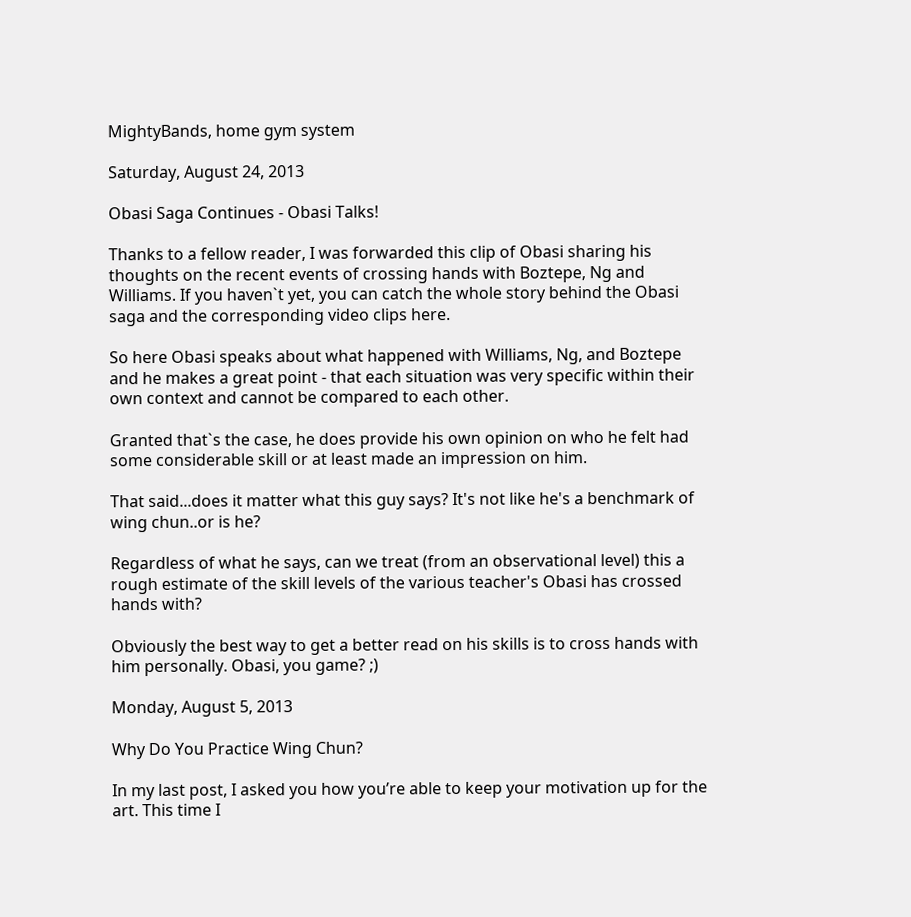MightyBands, home gym system

Saturday, August 24, 2013

Obasi Saga Continues - Obasi Talks!

Thanks to a fellow reader, I was forwarded this clip of Obasi sharing his thoughts on the recent events of crossing hands with Boztepe, Ng and Williams. If you haven`t yet, you can catch the whole story behind the Obasi saga and the corresponding video clips here.

So here Obasi speaks about what happened with Williams, Ng, and Boztepe and he makes a great point - that each situation was very specific within their own context and cannot be compared to each other.

Granted that`s the case, he does provide his own opinion on who he felt had some considerable skill or at least made an impression on him.

That said...does it matter what this guy says? It's not like he's a benchmark of wing chun..or is he?

Regardless of what he says, can we treat (from an observational level) this a rough estimate of the skill levels of the various teacher's Obasi has crossed hands with?

Obviously the best way to get a better read on his skills is to cross hands with him personally. Obasi, you game? ;)

Monday, August 5, 2013

Why Do You Practice Wing Chun?

In my last post, I asked you how you’re able to keep your motivation up for the art. This time I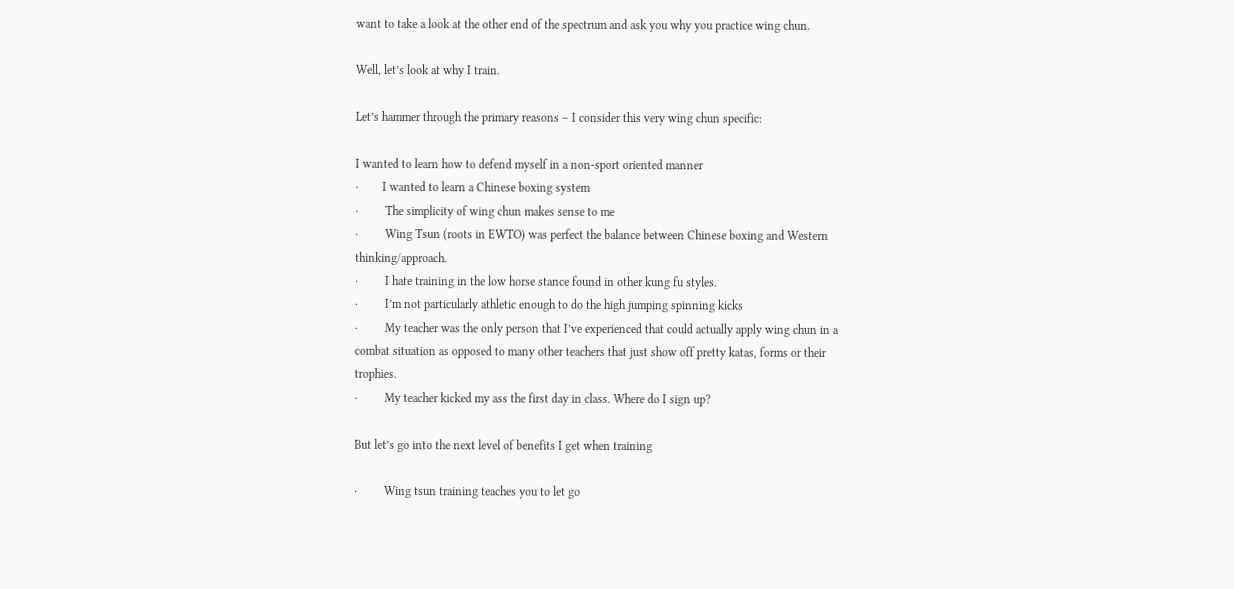want to take a look at the other end of the spectrum and ask you why you practice wing chun.

Well, let’s look at why I train.

Let’s hammer through the primary reasons – I consider this very wing chun specific:

I wanted to learn how to defend myself in a non-sport oriented manner
·        I wanted to learn a Chinese boxing system
·         The simplicity of wing chun makes sense to me
·         Wing Tsun (roots in EWTO) was perfect the balance between Chinese boxing and Western thinking/approach.
·         I hate training in the low horse stance found in other kung fu styles.
·         I’m not particularly athletic enough to do the high jumping spinning kicks
·         My teacher was the only person that I’ve experienced that could actually apply wing chun in a combat situation as opposed to many other teachers that just show off pretty katas, forms or their trophies.
·         My teacher kicked my ass the first day in class. Where do I sign up?

But let’s go into the next level of benefits I get when training

·         Wing tsun training teaches you to let go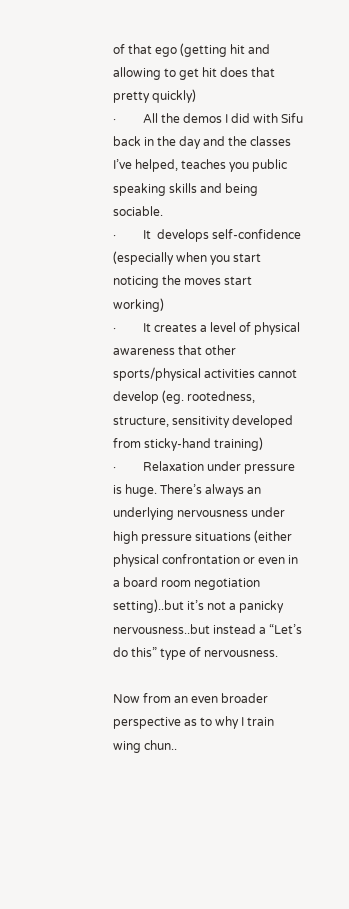of that ego (getting hit and allowing to get hit does that pretty quickly)
·         All the demos I did with Sifu back in the day and the classes I’ve helped, teaches you public speaking skills and being sociable.
·         It  develops self-confidence  (especially when you start noticing the moves start working)
·         It creates a level of physical awareness that other sports/physical activities cannot develop (eg. rootedness, structure, sensitivity developed from sticky-hand training)
·         Relaxation under pressure is huge. There’s always an underlying nervousness under high pressure situations (either physical confrontation or even in a board room negotiation setting)..but it’s not a panicky nervousness..but instead a “Let’s do this” type of nervousness.

Now from an even broader perspective as to why I train wing chun..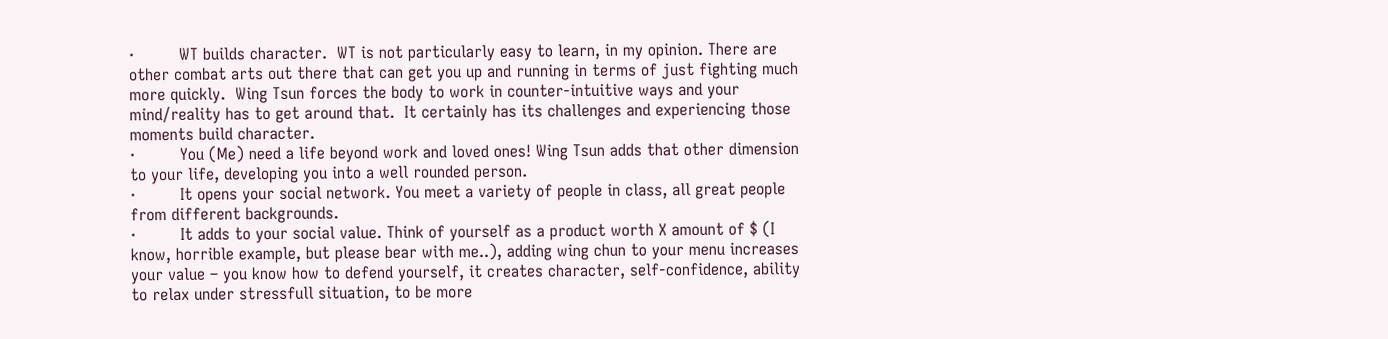·         WT builds character.  WT is not particularly easy to learn, in my opinion. There are other combat arts out there that can get you up and running in terms of just fighting much more quickly.  Wing Tsun forces the body to work in counter-intuitive ways and your mind/reality has to get around that.  It certainly has its challenges and experiencing those moments build character.
·         You (Me) need a life beyond work and loved ones! Wing Tsun adds that other dimension to your life, developing you into a well rounded person.
·         It opens your social network. You meet a variety of people in class, all great people from different backgrounds.
·         It adds to your social value. Think of yourself as a product worth X amount of $ (I know, horrible example, but please bear with me..), adding wing chun to your menu increases your value – you know how to defend yourself, it creates character, self-confidence, ability to relax under stressfull situation, to be more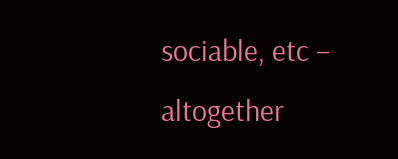sociable, etc – altogether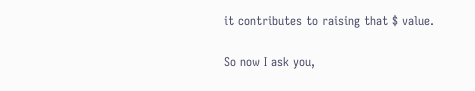it contributes to raising that $ value.

So now I ask you,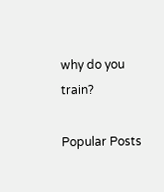why do you train?

Popular Posts